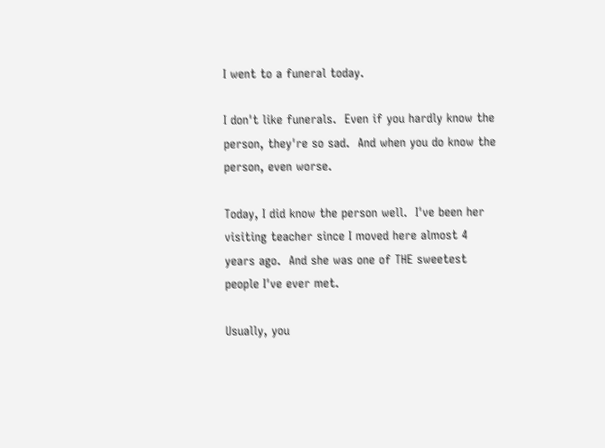I went to a funeral today.

I don't like funerals.  Even if you hardly know the person, they're so sad.  And when you do know the person, even worse.

Today, I did know the person well.  I've been her visiting teacher since I moved here almost 4 years ago.  And she was one of THE sweetest people I've ever met.

Usually, you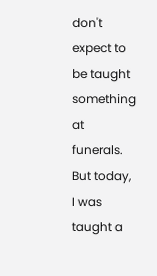don't expect to be taught something at funerals.  But today, I was taught a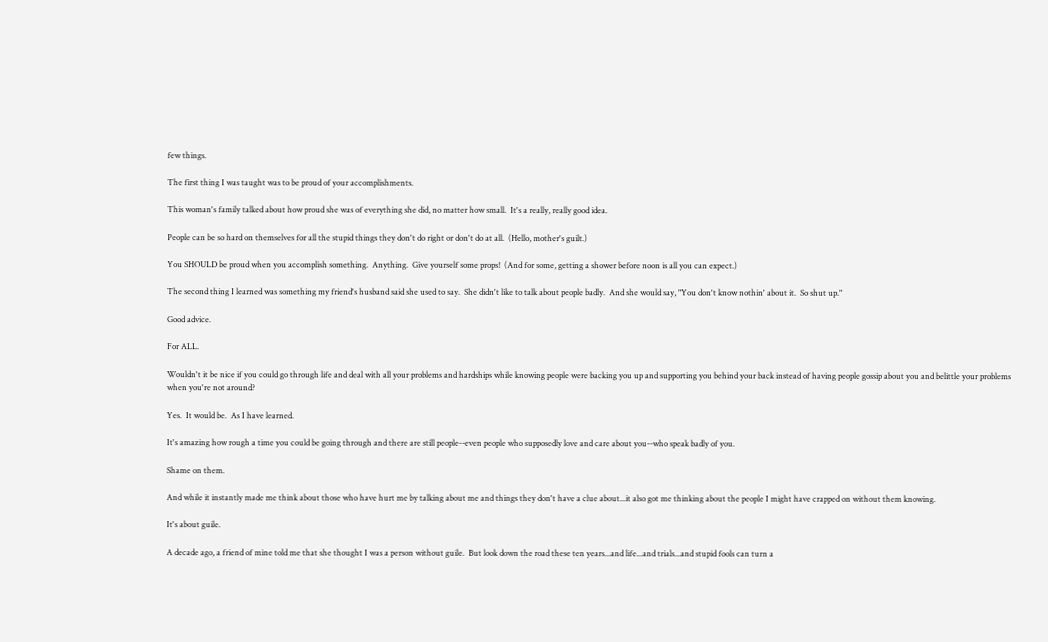few things.

The first thing I was taught was to be proud of your accomplishments.

This woman's family talked about how proud she was of everything she did, no matter how small.  It's a really, really good idea.

People can be so hard on themselves for all the stupid things they don't do right or don't do at all.  (Hello, mother's guilt.)

You SHOULD be proud when you accomplish something.  Anything.  Give yourself some props!  (And for some, getting a shower before noon is all you can expect.)

The second thing I learned was something my friend's husband said she used to say.  She didn't like to talk about people badly.  And she would say, "You don't know nothin' about it.  So shut up."

Good advice.

For ALL.

Wouldn't it be nice if you could go through life and deal with all your problems and hardships while knowing people were backing you up and supporting you behind your back instead of having people gossip about you and belittle your problems when you're not around?

Yes.  It would be.  As I have learned.

It's amazing how rough a time you could be going through and there are still people--even people who supposedly love and care about you--who speak badly of you.

Shame on them.

And while it instantly made me think about those who have hurt me by talking about me and things they don't have a clue about...it also got me thinking about the people I might have crapped on without them knowing.

It's about guile.

A decade ago, a friend of mine told me that she thought I was a person without guile.  But look down the road these ten years...and life...and trials...and stupid fools can turn a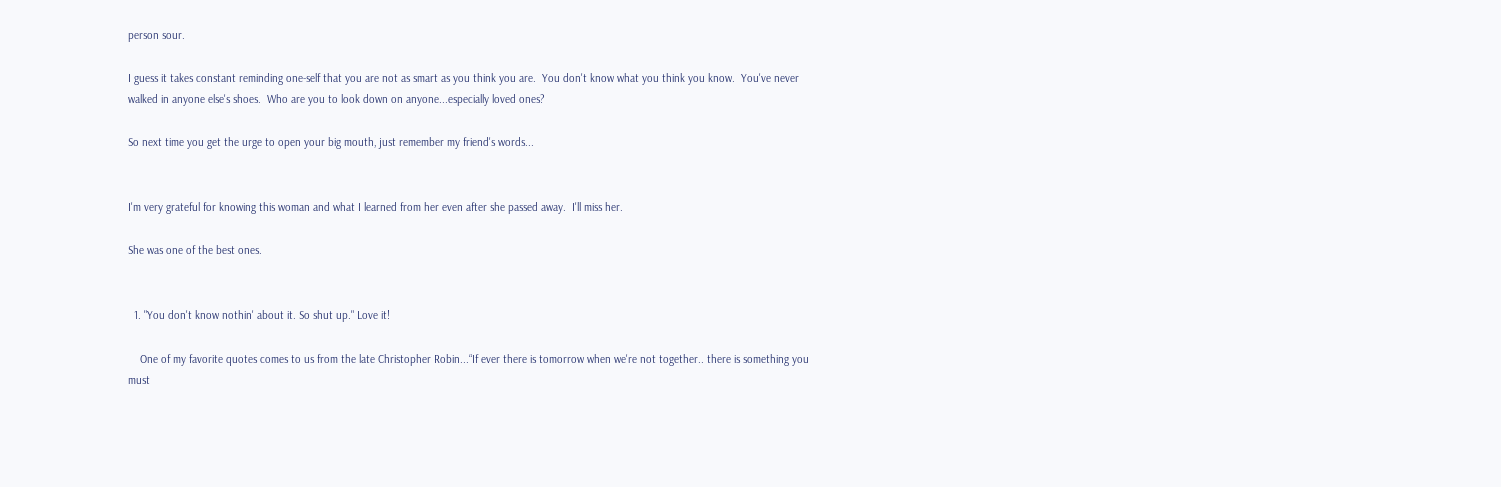person sour.

I guess it takes constant reminding one-self that you are not as smart as you think you are.  You don't know what you think you know.  You've never walked in anyone else's shoes.  Who are you to look down on anyone...especially loved ones?

So next time you get the urge to open your big mouth, just remember my friend's words...


I'm very grateful for knowing this woman and what I learned from her even after she passed away.  I'll miss her.

She was one of the best ones.


  1. "You don't know nothin' about it. So shut up." Love it!

    One of my favorite quotes comes to us from the late Christopher Robin...“If ever there is tomorrow when we're not together.. there is something you must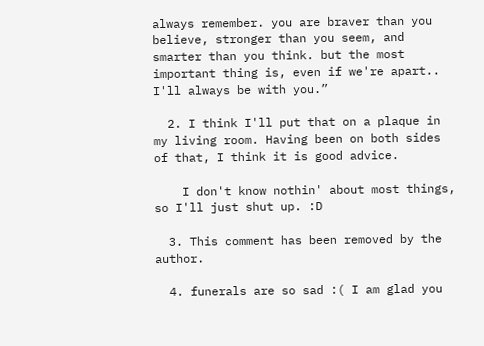always remember. you are braver than you believe, stronger than you seem, and smarter than you think. but the most important thing is, even if we're apart.. I'll always be with you.”

  2. I think I'll put that on a plaque in my living room. Having been on both sides of that, I think it is good advice.

    I don't know nothin' about most things, so I'll just shut up. :D

  3. This comment has been removed by the author.

  4. funerals are so sad :( I am glad you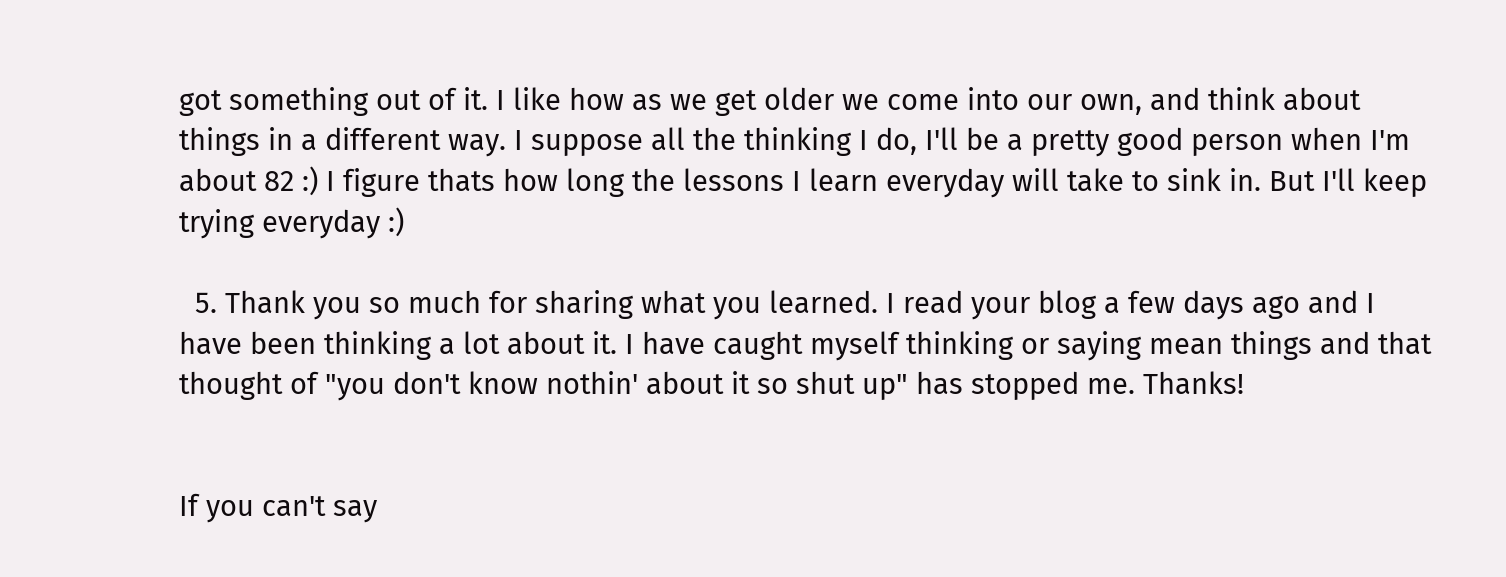got something out of it. I like how as we get older we come into our own, and think about things in a different way. I suppose all the thinking I do, I'll be a pretty good person when I'm about 82 :) I figure thats how long the lessons I learn everyday will take to sink in. But I'll keep trying everyday :)

  5. Thank you so much for sharing what you learned. I read your blog a few days ago and I have been thinking a lot about it. I have caught myself thinking or saying mean things and that thought of "you don't know nothin' about it so shut up" has stopped me. Thanks!


If you can't say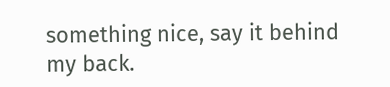something nice, say it behind my back.